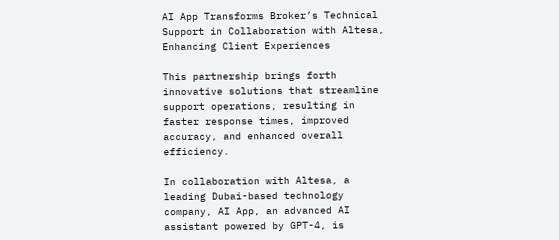AI App Transforms Broker’s Technical Support in Collaboration with Altesa, Enhancing Client Experiences

This partnership brings forth innovative solutions that streamline support operations, resulting in faster response times, improved accuracy, and enhanced overall efficiency.

In collaboration with Altesa, a leading Dubai-based technology company, AI App, an advanced AI assistant powered by GPT-4, is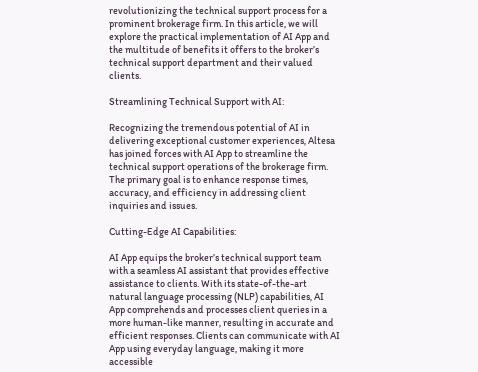revolutionizing the technical support process for a prominent brokerage firm. In this article, we will explore the practical implementation of AI App and the multitude of benefits it offers to the broker’s technical support department and their valued clients.

Streamlining Technical Support with AI:

Recognizing the tremendous potential of AI in delivering exceptional customer experiences, Altesa has joined forces with AI App to streamline the technical support operations of the brokerage firm. The primary goal is to enhance response times, accuracy, and efficiency in addressing client inquiries and issues.

Cutting-Edge AI Capabilities:

AI App equips the broker’s technical support team with a seamless AI assistant that provides effective assistance to clients. With its state-of-the-art natural language processing (NLP) capabilities, AI App comprehends and processes client queries in a more human-like manner, resulting in accurate and efficient responses. Clients can communicate with AI App using everyday language, making it more accessible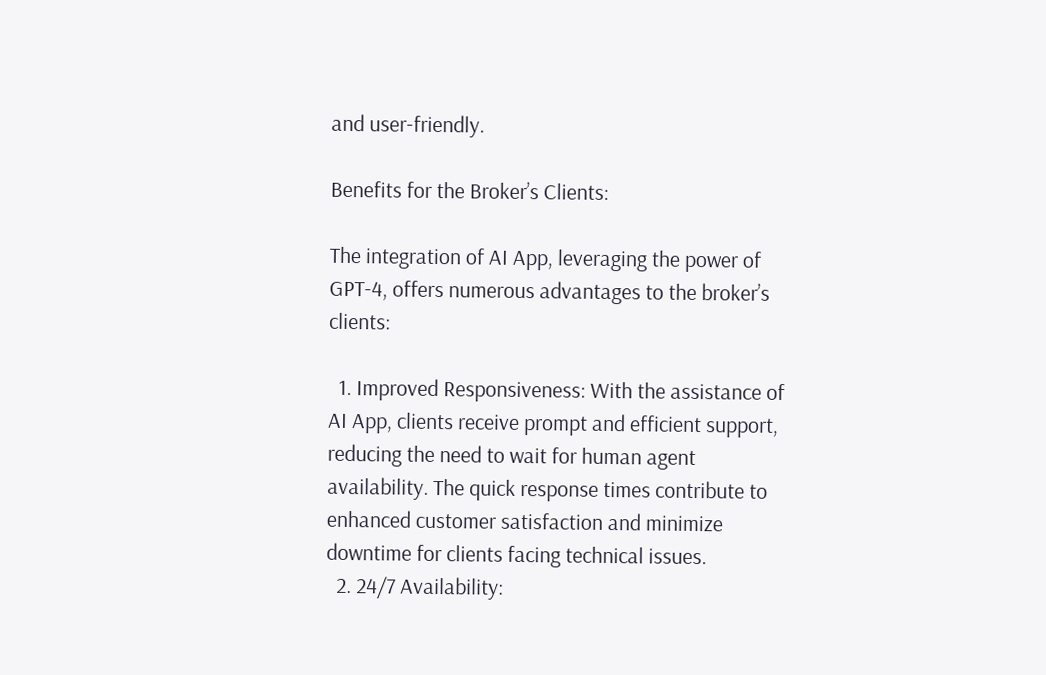and user-friendly.

Benefits for the Broker’s Clients:

The integration of AI App, leveraging the power of GPT-4, offers numerous advantages to the broker’s clients:

  1. Improved Responsiveness: With the assistance of AI App, clients receive prompt and efficient support, reducing the need to wait for human agent availability. The quick response times contribute to enhanced customer satisfaction and minimize downtime for clients facing technical issues.
  2. 24/7 Availability: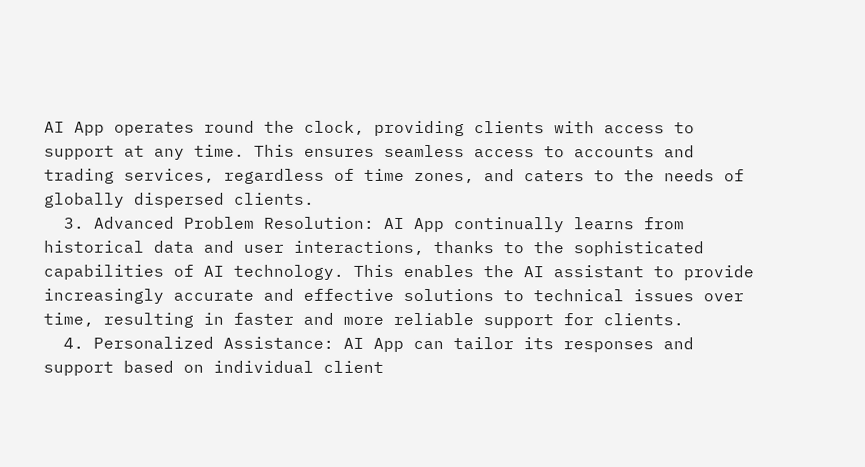AI App operates round the clock, providing clients with access to support at any time. This ensures seamless access to accounts and trading services, regardless of time zones, and caters to the needs of globally dispersed clients.
  3. Advanced Problem Resolution: AI App continually learns from historical data and user interactions, thanks to the sophisticated capabilities of AI technology. This enables the AI assistant to provide increasingly accurate and effective solutions to technical issues over time, resulting in faster and more reliable support for clients.
  4. Personalized Assistance: AI App can tailor its responses and support based on individual client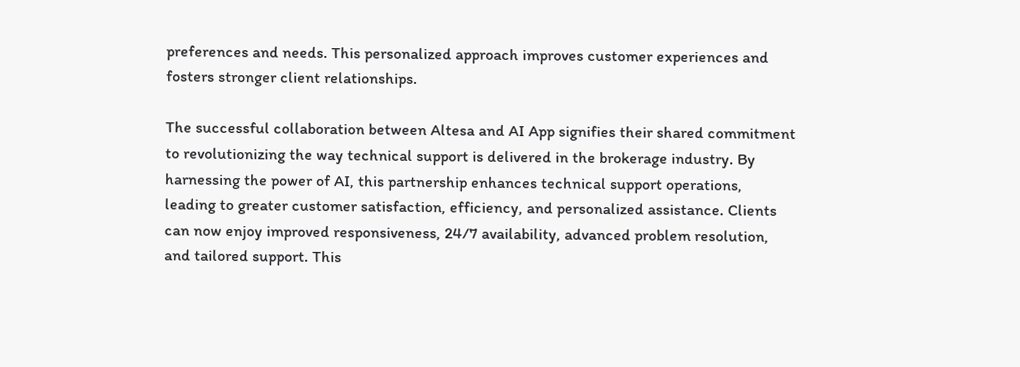preferences and needs. This personalized approach improves customer experiences and fosters stronger client relationships.

The successful collaboration between Altesa and AI App signifies their shared commitment to revolutionizing the way technical support is delivered in the brokerage industry. By harnessing the power of AI, this partnership enhances technical support operations, leading to greater customer satisfaction, efficiency, and personalized assistance. Clients can now enjoy improved responsiveness, 24/7 availability, advanced problem resolution, and tailored support. This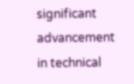significant advancement in technical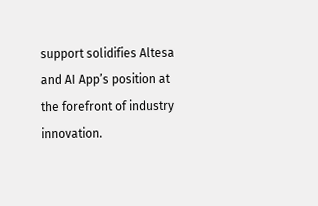support solidifies Altesa and AI App’s position at the forefront of industry innovation.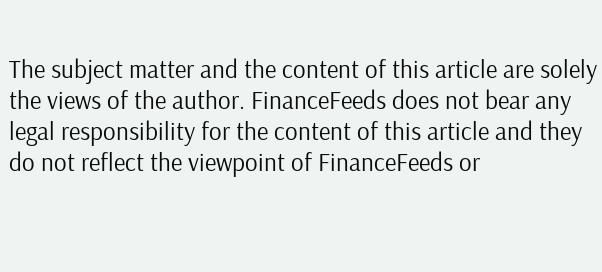The subject matter and the content of this article are solely the views of the author. FinanceFeeds does not bear any legal responsibility for the content of this article and they do not reflect the viewpoint of FinanceFeeds or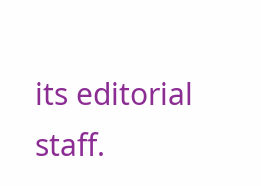its editorial staff.